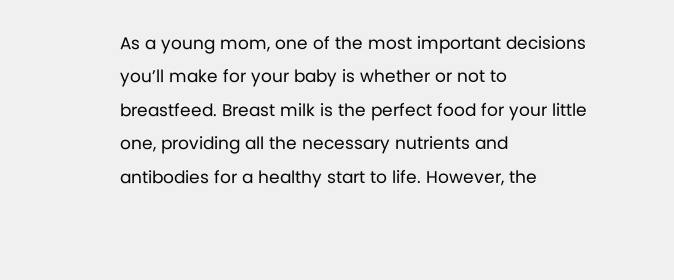As a young mom, one of the most important decisions you’ll make for your baby is whether or not to breastfeed. Breast milk is the perfect food for your little one, providing all the necessary nutrients and antibodies for a healthy start to life. However, the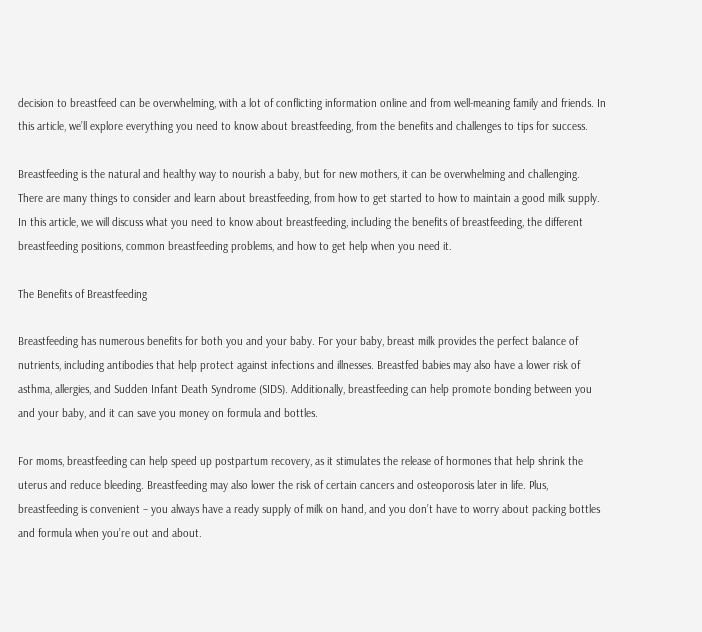decision to breastfeed can be overwhelming, with a lot of conflicting information online and from well-meaning family and friends. In this article, we’ll explore everything you need to know about breastfeeding, from the benefits and challenges to tips for success.

Breastfeeding is the natural and healthy way to nourish a baby, but for new mothers, it can be overwhelming and challenging. There are many things to consider and learn about breastfeeding, from how to get started to how to maintain a good milk supply. In this article, we will discuss what you need to know about breastfeeding, including the benefits of breastfeeding, the different breastfeeding positions, common breastfeeding problems, and how to get help when you need it.

The Benefits of Breastfeeding

Breastfeeding has numerous benefits for both you and your baby. For your baby, breast milk provides the perfect balance of nutrients, including antibodies that help protect against infections and illnesses. Breastfed babies may also have a lower risk of asthma, allergies, and Sudden Infant Death Syndrome (SIDS). Additionally, breastfeeding can help promote bonding between you and your baby, and it can save you money on formula and bottles.

For moms, breastfeeding can help speed up postpartum recovery, as it stimulates the release of hormones that help shrink the uterus and reduce bleeding. Breastfeeding may also lower the risk of certain cancers and osteoporosis later in life. Plus, breastfeeding is convenient – you always have a ready supply of milk on hand, and you don’t have to worry about packing bottles and formula when you’re out and about.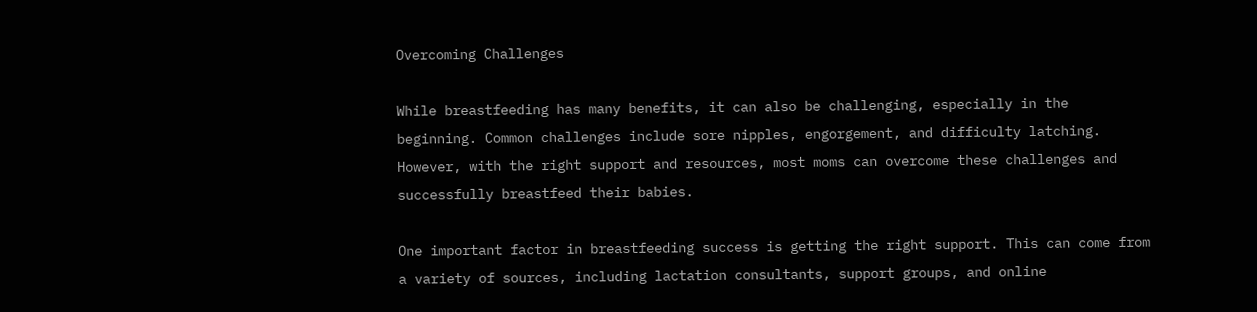Overcoming Challenges

While breastfeeding has many benefits, it can also be challenging, especially in the beginning. Common challenges include sore nipples, engorgement, and difficulty latching. However, with the right support and resources, most moms can overcome these challenges and successfully breastfeed their babies.

One important factor in breastfeeding success is getting the right support. This can come from a variety of sources, including lactation consultants, support groups, and online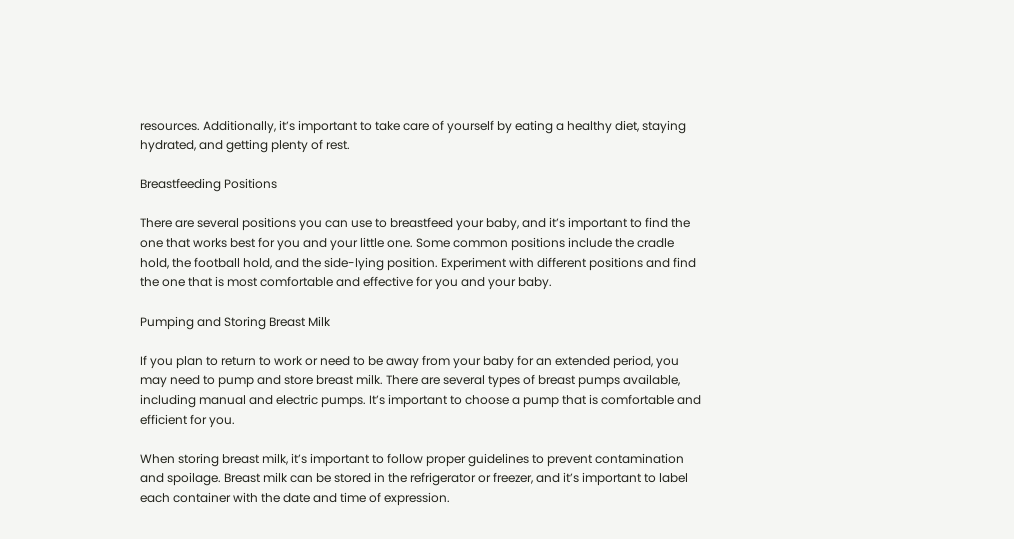resources. Additionally, it’s important to take care of yourself by eating a healthy diet, staying hydrated, and getting plenty of rest.

Breastfeeding Positions

There are several positions you can use to breastfeed your baby, and it’s important to find the one that works best for you and your little one. Some common positions include the cradle hold, the football hold, and the side-lying position. Experiment with different positions and find the one that is most comfortable and effective for you and your baby.

Pumping and Storing Breast Milk

If you plan to return to work or need to be away from your baby for an extended period, you may need to pump and store breast milk. There are several types of breast pumps available, including manual and electric pumps. It’s important to choose a pump that is comfortable and efficient for you.

When storing breast milk, it’s important to follow proper guidelines to prevent contamination and spoilage. Breast milk can be stored in the refrigerator or freezer, and it’s important to label each container with the date and time of expression.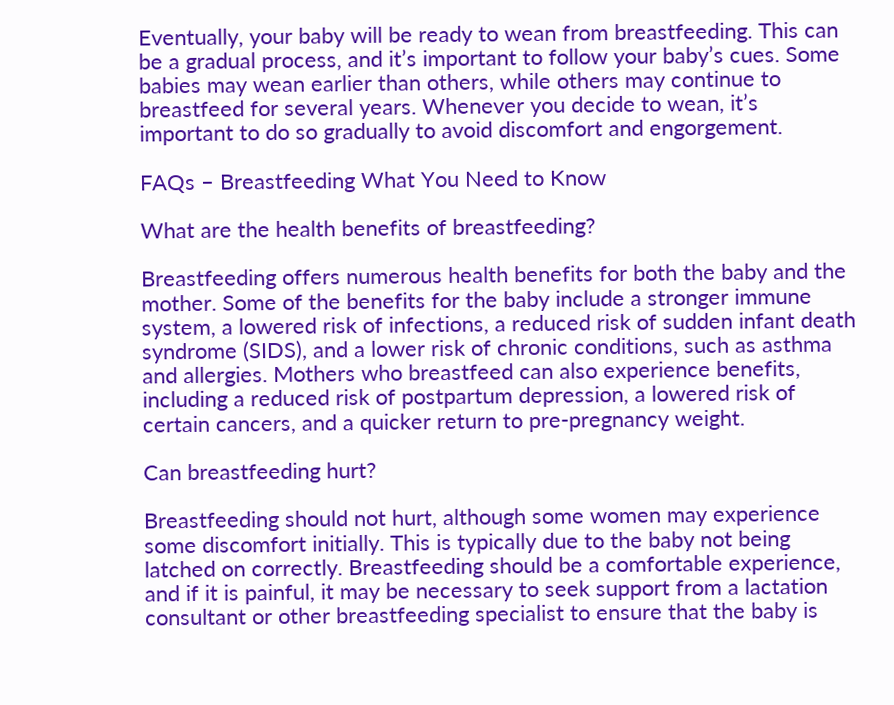Eventually, your baby will be ready to wean from breastfeeding. This can be a gradual process, and it’s important to follow your baby’s cues. Some babies may wean earlier than others, while others may continue to breastfeed for several years. Whenever you decide to wean, it’s important to do so gradually to avoid discomfort and engorgement.

FAQs – Breastfeeding What You Need to Know

What are the health benefits of breastfeeding?

Breastfeeding offers numerous health benefits for both the baby and the mother. Some of the benefits for the baby include a stronger immune system, a lowered risk of infections, a reduced risk of sudden infant death syndrome (SIDS), and a lower risk of chronic conditions, such as asthma and allergies. Mothers who breastfeed can also experience benefits, including a reduced risk of postpartum depression, a lowered risk of certain cancers, and a quicker return to pre-pregnancy weight.

Can breastfeeding hurt?

Breastfeeding should not hurt, although some women may experience some discomfort initially. This is typically due to the baby not being latched on correctly. Breastfeeding should be a comfortable experience, and if it is painful, it may be necessary to seek support from a lactation consultant or other breastfeeding specialist to ensure that the baby is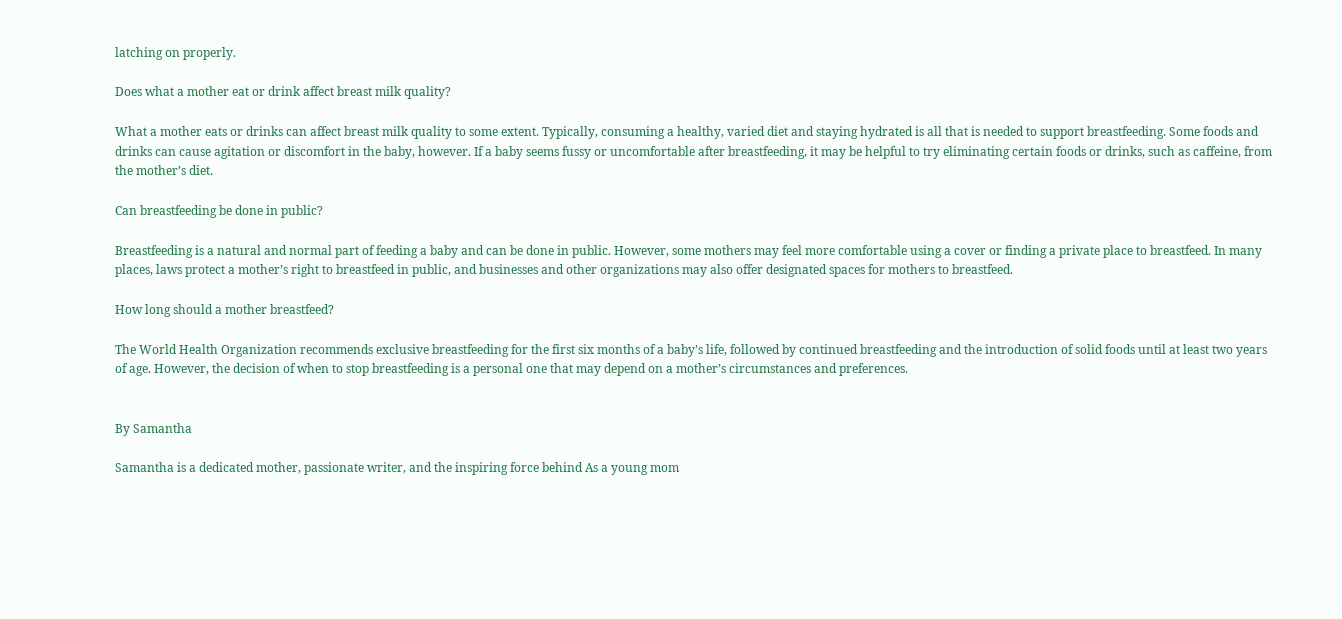latching on properly.

Does what a mother eat or drink affect breast milk quality?

What a mother eats or drinks can affect breast milk quality to some extent. Typically, consuming a healthy, varied diet and staying hydrated is all that is needed to support breastfeeding. Some foods and drinks can cause agitation or discomfort in the baby, however. If a baby seems fussy or uncomfortable after breastfeeding, it may be helpful to try eliminating certain foods or drinks, such as caffeine, from the mother’s diet.

Can breastfeeding be done in public?

Breastfeeding is a natural and normal part of feeding a baby and can be done in public. However, some mothers may feel more comfortable using a cover or finding a private place to breastfeed. In many places, laws protect a mother’s right to breastfeed in public, and businesses and other organizations may also offer designated spaces for mothers to breastfeed.

How long should a mother breastfeed?

The World Health Organization recommends exclusive breastfeeding for the first six months of a baby’s life, followed by continued breastfeeding and the introduction of solid foods until at least two years of age. However, the decision of when to stop breastfeeding is a personal one that may depend on a mother’s circumstances and preferences.


By Samantha

Samantha is a dedicated mother, passionate writer, and the inspiring force behind As a young mom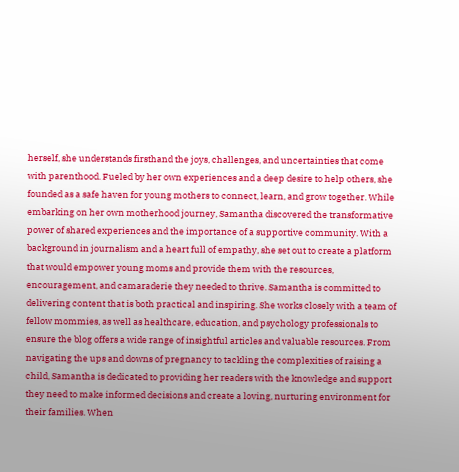herself, she understands firsthand the joys, challenges, and uncertainties that come with parenthood. Fueled by her own experiences and a deep desire to help others, she founded as a safe haven for young mothers to connect, learn, and grow together. While embarking on her own motherhood journey, Samantha discovered the transformative power of shared experiences and the importance of a supportive community. With a background in journalism and a heart full of empathy, she set out to create a platform that would empower young moms and provide them with the resources, encouragement, and camaraderie they needed to thrive. Samantha is committed to delivering content that is both practical and inspiring. She works closely with a team of fellow mommies, as well as healthcare, education, and psychology professionals to ensure the blog offers a wide range of insightful articles and valuable resources. From navigating the ups and downs of pregnancy to tackling the complexities of raising a child, Samantha is dedicated to providing her readers with the knowledge and support they need to make informed decisions and create a loving, nurturing environment for their families. When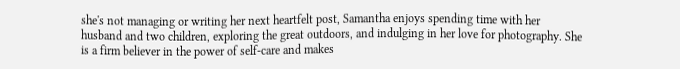she's not managing or writing her next heartfelt post, Samantha enjoys spending time with her husband and two children, exploring the great outdoors, and indulging in her love for photography. She is a firm believer in the power of self-care and makes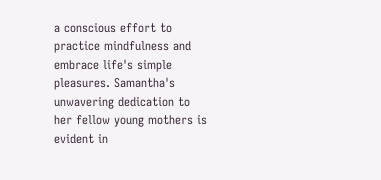a conscious effort to practice mindfulness and embrace life's simple pleasures. Samantha's unwavering dedication to her fellow young mothers is evident in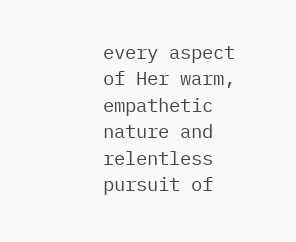every aspect of Her warm, empathetic nature and relentless pursuit of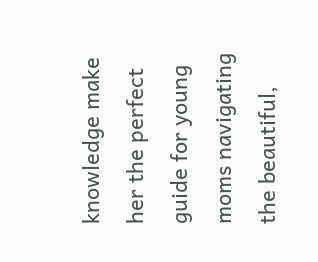knowledge make her the perfect guide for young moms navigating the beautiful,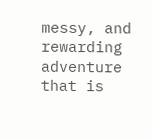messy, and rewarding adventure that is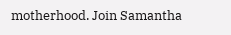motherhood. Join Samantha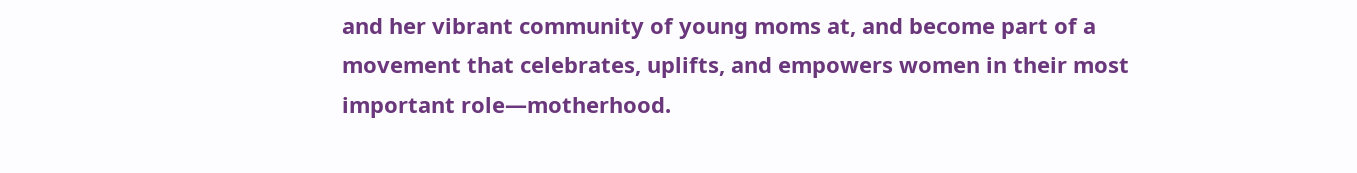and her vibrant community of young moms at, and become part of a movement that celebrates, uplifts, and empowers women in their most important role—motherhood.